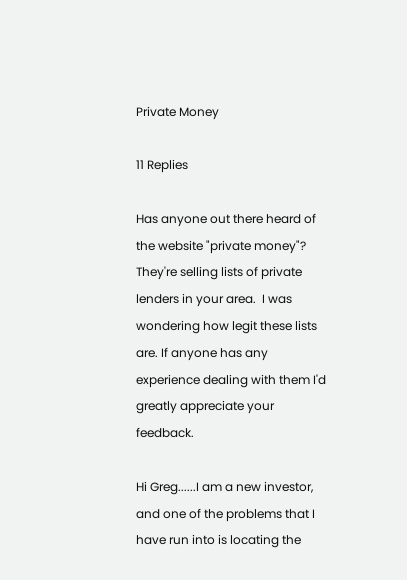Private Money

11 Replies

Has anyone out there heard of the website "private money"?  They're selling lists of private lenders in your area.  I was wondering how legit these lists are. If anyone has any experience dealing with them I'd greatly appreciate your feedback.

Hi Greg......I am a new investor, and one of the problems that I have run into is locating the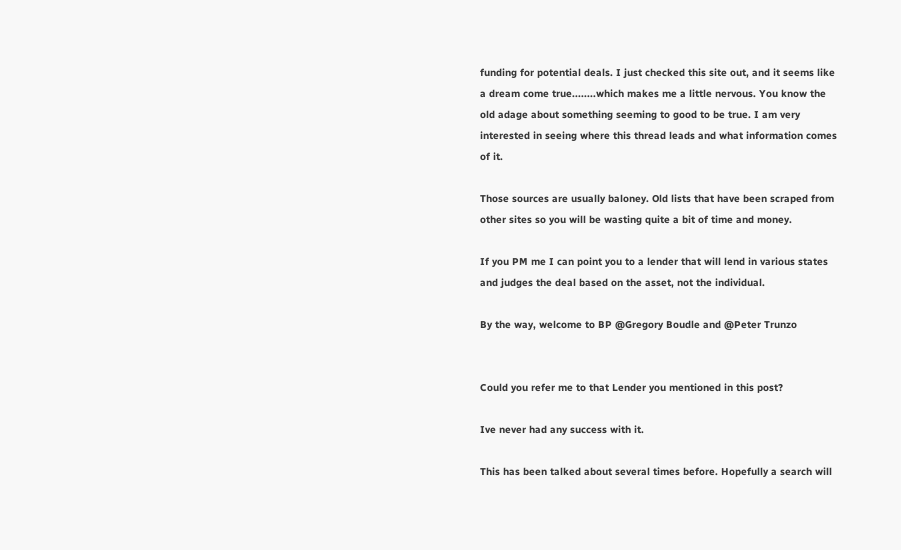funding for potential deals. I just checked this site out, and it seems like a dream come true........which makes me a little nervous. You know the old adage about something seeming to good to be true. I am very interested in seeing where this thread leads and what information comes of it.

Those sources are usually baloney. Old lists that have been scraped from other sites so you will be wasting quite a bit of time and money.

If you PM me I can point you to a lender that will lend in various states and judges the deal based on the asset, not the individual.

By the way, welcome to BP @Gregory Boudle and @Peter Trunzo


Could you refer me to that Lender you mentioned in this post?

Ive never had any success with it.

This has been talked about several times before. Hopefully a search will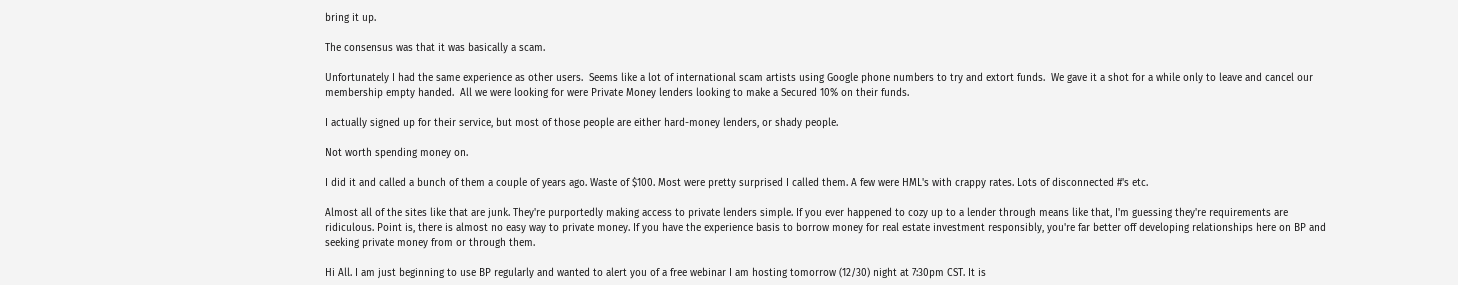bring it up.

The consensus was that it was basically a scam.

Unfortunately I had the same experience as other users.  Seems like a lot of international scam artists using Google phone numbers to try and extort funds.  We gave it a shot for a while only to leave and cancel our membership empty handed.  All we were looking for were Private Money lenders looking to make a Secured 10% on their funds.

I actually signed up for their service, but most of those people are either hard-money lenders, or shady people.

Not worth spending money on.

I did it and called a bunch of them a couple of years ago. Waste of $100. Most were pretty surprised I called them. A few were HML's with crappy rates. Lots of disconnected #'s etc.

Almost all of the sites like that are junk. They're purportedly making access to private lenders simple. If you ever happened to cozy up to a lender through means like that, I'm guessing they're requirements are ridiculous. Point is, there is almost no easy way to private money. If you have the experience basis to borrow money for real estate investment responsibly, you're far better off developing relationships here on BP and seeking private money from or through them.

Hi All. I am just beginning to use BP regularly and wanted to alert you of a free webinar I am hosting tomorrow (12/30) night at 7:30pm CST. It is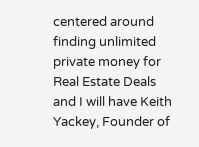centered around finding unlimited private money for Real Estate Deals and I will have Keith Yackey, Founder of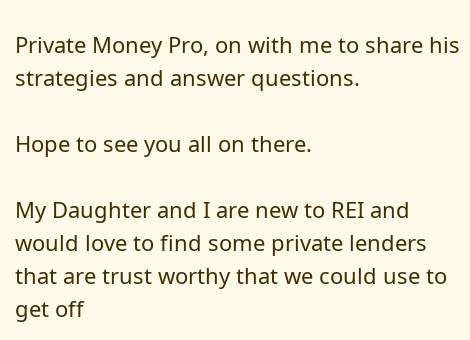Private Money Pro, on with me to share his strategies and answer questions.

Hope to see you all on there.

My Daughter and I are new to REI and would love to find some private lenders that are trust worthy that we could use to get off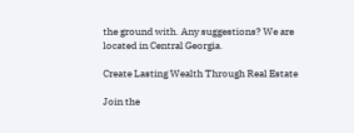the ground with. Any suggestions? We are located in Central Georgia.

Create Lasting Wealth Through Real Estate

Join the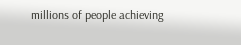millions of people achieving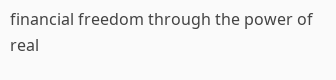financial freedom through the power of real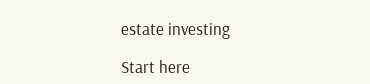estate investing

Start here